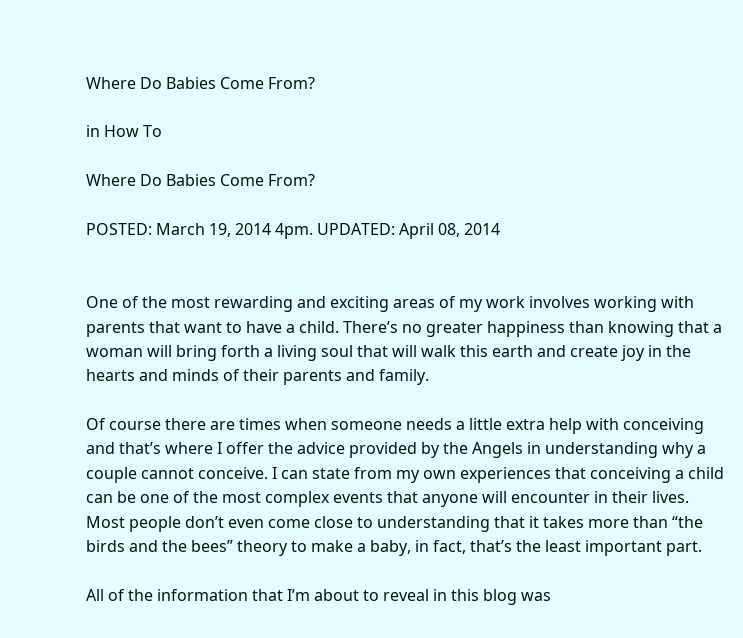Where Do Babies Come From?

in How To

Where Do Babies Come From?

POSTED: March 19, 2014 4pm. UPDATED: April 08, 2014


One of the most rewarding and exciting areas of my work involves working with parents that want to have a child. There’s no greater happiness than knowing that a woman will bring forth a living soul that will walk this earth and create joy in the hearts and minds of their parents and family.

Of course there are times when someone needs a little extra help with conceiving and that’s where I offer the advice provided by the Angels in understanding why a couple cannot conceive. I can state from my own experiences that conceiving a child can be one of the most complex events that anyone will encounter in their lives. Most people don’t even come close to understanding that it takes more than “the birds and the bees” theory to make a baby, in fact, that’s the least important part.

All of the information that I’m about to reveal in this blog was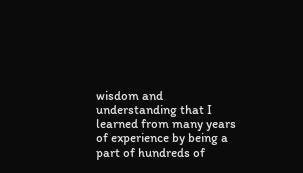wisdom and understanding that I learned from many years of experience by being a part of hundreds of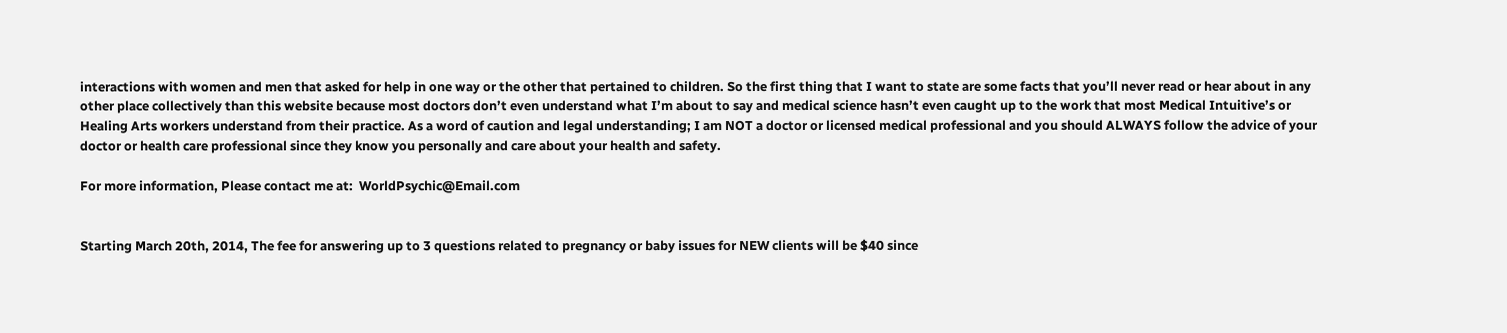interactions with women and men that asked for help in one way or the other that pertained to children. So the first thing that I want to state are some facts that you’ll never read or hear about in any other place collectively than this website because most doctors don’t even understand what I’m about to say and medical science hasn’t even caught up to the work that most Medical Intuitive’s or Healing Arts workers understand from their practice. As a word of caution and legal understanding; I am NOT a doctor or licensed medical professional and you should ALWAYS follow the advice of your doctor or health care professional since they know you personally and care about your health and safety.

For more information, Please contact me at:  WorldPsychic@Email.com


Starting March 20th, 2014, The fee for answering up to 3 questions related to pregnancy or baby issues for NEW clients will be $40 since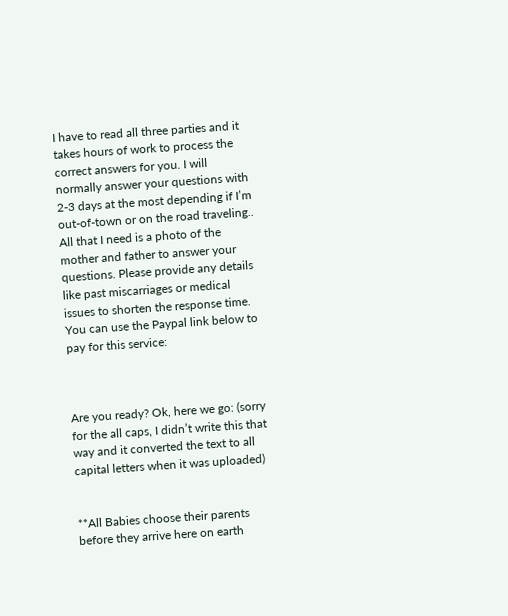I have to read all three parties and it takes hours of work to process the correct answers for you. I will normally answer your questions with 2-3 days at the most depending if I’m out-of-town or on the road traveling.. All that I need is a photo of the mother and father to answer your questions. Please provide any details like past miscarriages or medical issues to shorten the response time. You can use the Paypal link below to pay for this service:



Are you ready? Ok, here we go: (sorry for the all caps, I didn’t write this that way and it converted the text to all capital letters when it was uploaded)


**All Babies choose their parents before they arrive here on earth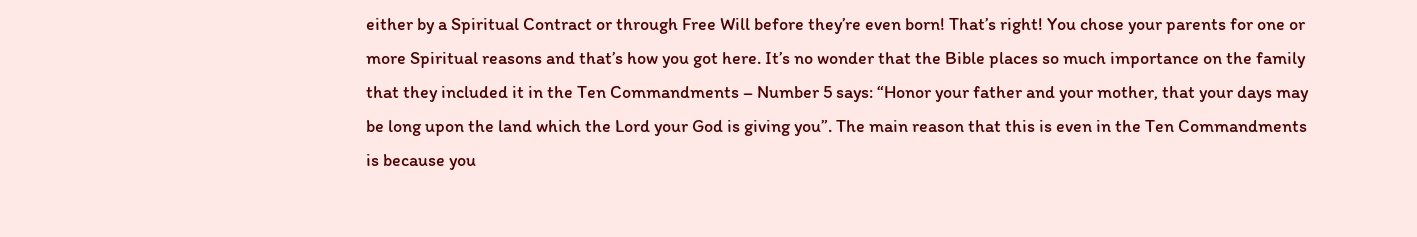either by a Spiritual Contract or through Free Will before they’re even born! That’s right! You chose your parents for one or more Spiritual reasons and that’s how you got here. It’s no wonder that the Bible places so much importance on the family that they included it in the Ten Commandments – Number 5 says: “Honor your father and your mother, that your days may be long upon the land which the Lord your God is giving you”. The main reason that this is even in the Ten Commandments is because you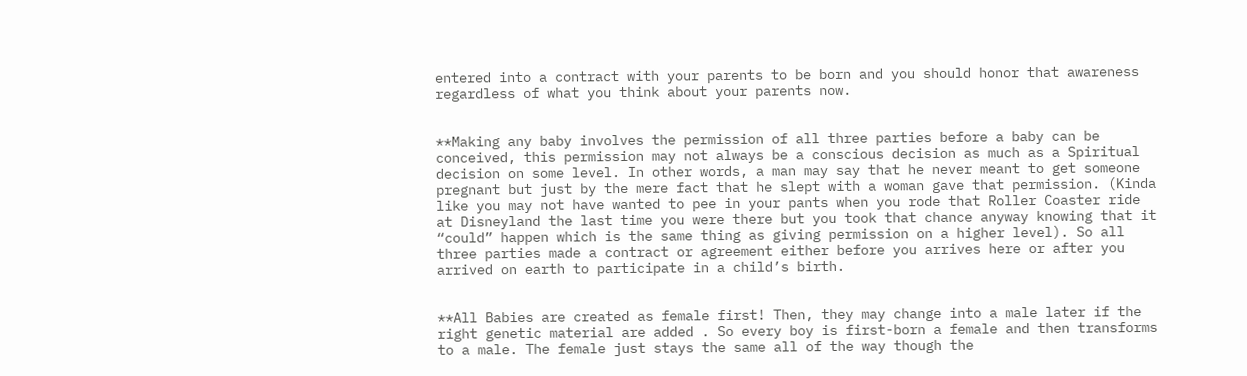entered into a contract with your parents to be born and you should honor that awareness regardless of what you think about your parents now.


**Making any baby involves the permission of all three parties before a baby can be conceived, this permission may not always be a conscious decision as much as a Spiritual decision on some level. In other words, a man may say that he never meant to get someone pregnant but just by the mere fact that he slept with a woman gave that permission. (Kinda like you may not have wanted to pee in your pants when you rode that Roller Coaster ride at Disneyland the last time you were there but you took that chance anyway knowing that it “could” happen which is the same thing as giving permission on a higher level). So all three parties made a contract or agreement either before you arrives here or after you arrived on earth to participate in a child’s birth.


**All Babies are created as female first! Then, they may change into a male later if the right genetic material are added . So every boy is first-born a female and then transforms to a male. The female just stays the same all of the way though the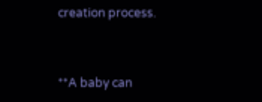creation process.


**A baby can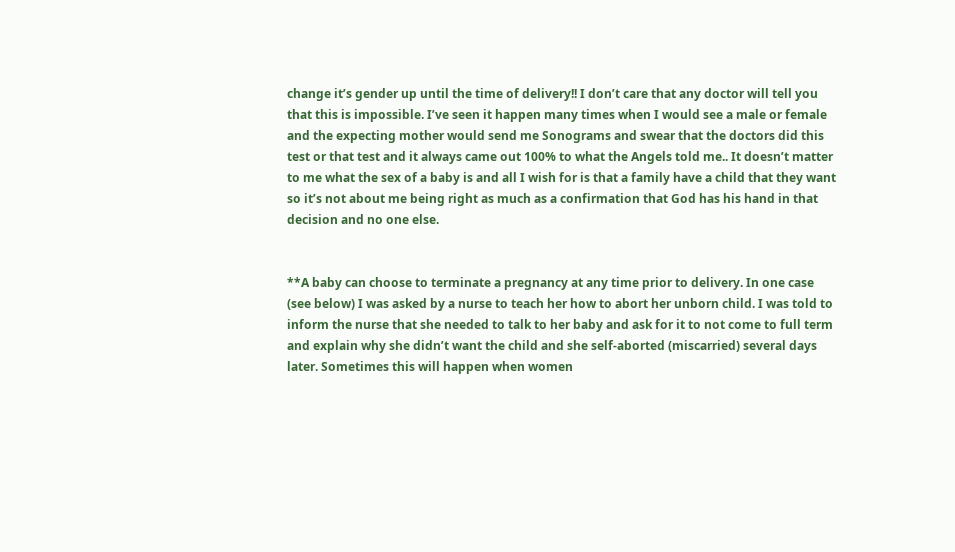change it’s gender up until the time of delivery!! I don’t care that any doctor will tell you that this is impossible. I’ve seen it happen many times when I would see a male or female and the expecting mother would send me Sonograms and swear that the doctors did this test or that test and it always came out 100% to what the Angels told me.. It doesn’t matter to me what the sex of a baby is and all I wish for is that a family have a child that they want so it’s not about me being right as much as a confirmation that God has his hand in that decision and no one else.


**A baby can choose to terminate a pregnancy at any time prior to delivery. In one case (see below) I was asked by a nurse to teach her how to abort her unborn child. I was told to inform the nurse that she needed to talk to her baby and ask for it to not come to full term and explain why she didn’t want the child and she self-aborted (miscarried) several days later. Sometimes this will happen when women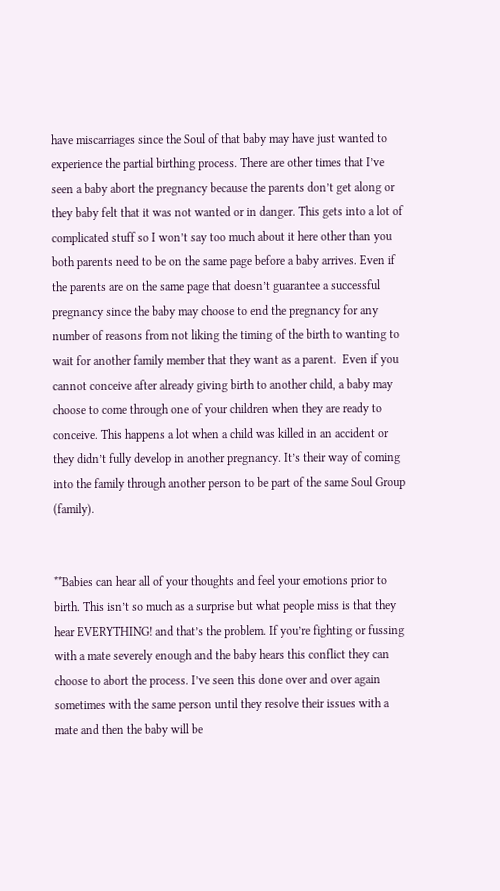have miscarriages since the Soul of that baby may have just wanted to experience the partial birthing process. There are other times that I’ve seen a baby abort the pregnancy because the parents don’t get along or they baby felt that it was not wanted or in danger. This gets into a lot of complicated stuff so I won’t say too much about it here other than you both parents need to be on the same page before a baby arrives. Even if the parents are on the same page that doesn’t guarantee a successful pregnancy since the baby may choose to end the pregnancy for any number of reasons from not liking the timing of the birth to wanting to wait for another family member that they want as a parent.  Even if you cannot conceive after already giving birth to another child, a baby may choose to come through one of your children when they are ready to conceive. This happens a lot when a child was killed in an accident or they didn’t fully develop in another pregnancy. It’s their way of coming into the family through another person to be part of the same Soul Group (family).


**Babies can hear all of your thoughts and feel your emotions prior to birth. This isn’t so much as a surprise but what people miss is that they hear EVERYTHING! and that’s the problem. If you’re fighting or fussing with a mate severely enough and the baby hears this conflict they can choose to abort the process. I’ve seen this done over and over again sometimes with the same person until they resolve their issues with a mate and then the baby will be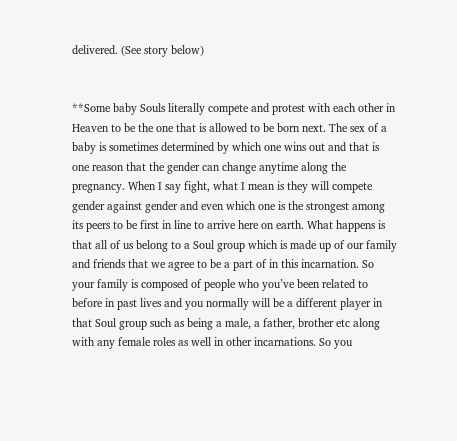delivered. (See story below)


**Some baby Souls literally compete and protest with each other in Heaven to be the one that is allowed to be born next. The sex of a baby is sometimes determined by which one wins out and that is one reason that the gender can change anytime along the pregnancy. When I say fight, what I mean is they will compete gender against gender and even which one is the strongest among its peers to be first in line to arrive here on earth. What happens is that all of us belong to a Soul group which is made up of our family and friends that we agree to be a part of in this incarnation. So your family is composed of people who you’ve been related to before in past lives and you normally will be a different player in that Soul group such as being a male, a father, brother etc along with any female roles as well in other incarnations. So you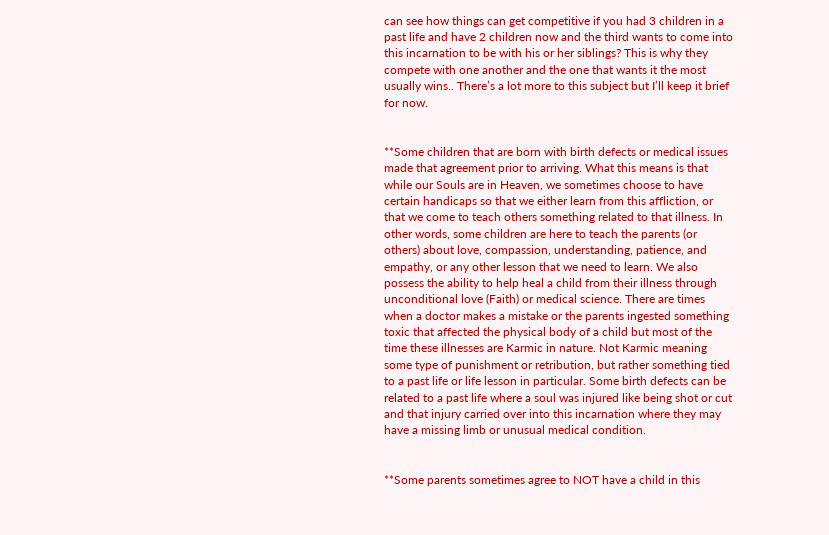can see how things can get competitive if you had 3 children in a past life and have 2 children now and the third wants to come into this incarnation to be with his or her siblings? This is why they compete with one another and the one that wants it the most usually wins.. There’s a lot more to this subject but I’ll keep it brief for now.


**Some children that are born with birth defects or medical issues made that agreement prior to arriving. What this means is that while our Souls are in Heaven, we sometimes choose to have certain handicaps so that we either learn from this affliction, or that we come to teach others something related to that illness. In other words, some children are here to teach the parents (or others) about love, compassion, understanding, patience, and empathy, or any other lesson that we need to learn. We also possess the ability to help heal a child from their illness through unconditional love (Faith) or medical science. There are times when a doctor makes a mistake or the parents ingested something toxic that affected the physical body of a child but most of the time these illnesses are Karmic in nature. Not Karmic meaning some type of punishment or retribution, but rather something tied to a past life or life lesson in particular. Some birth defects can be related to a past life where a soul was injured like being shot or cut and that injury carried over into this incarnation where they may have a missing limb or unusual medical condition.


**Some parents sometimes agree to NOT have a child in this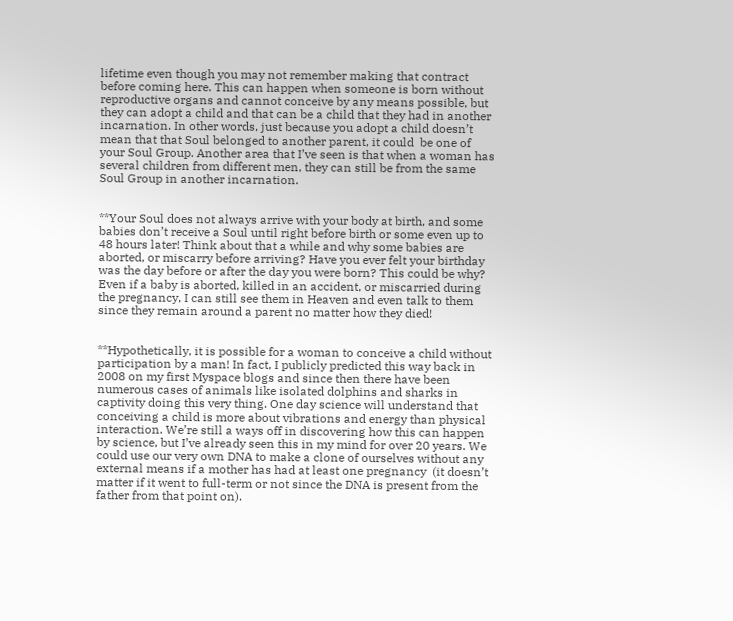lifetime even though you may not remember making that contract before coming here. This can happen when someone is born without reproductive organs and cannot conceive by any means possible, but they can adopt a child and that can be a child that they had in another incarnation. In other words, just because you adopt a child doesn’t mean that that Soul belonged to another parent, it could  be one of your Soul Group. Another area that I’ve seen is that when a woman has several children from different men, they can still be from the same Soul Group in another incarnation.


**Your Soul does not always arrive with your body at birth, and some babies don’t receive a Soul until right before birth or some even up to 48 hours later! Think about that a while and why some babies are aborted, or miscarry before arriving? Have you ever felt your birthday was the day before or after the day you were born? This could be why? Even if a baby is aborted, killed in an accident, or miscarried during the pregnancy, I can still see them in Heaven and even talk to them since they remain around a parent no matter how they died!


**Hypothetically, it is possible for a woman to conceive a child without participation by a man! In fact, I publicly predicted this way back in 2008 on my first Myspace blogs and since then there have been numerous cases of animals like isolated dolphins and sharks in captivity doing this very thing. One day science will understand that conceiving a child is more about vibrations and energy than physical interaction. We’re still a ways off in discovering how this can happen by science, but I’ve already seen this in my mind for over 20 years. We could use our very own DNA to make a clone of ourselves without any external means if a mother has had at least one pregnancy  (it doesn’t matter if it went to full-term or not since the DNA is present from the father from that point on).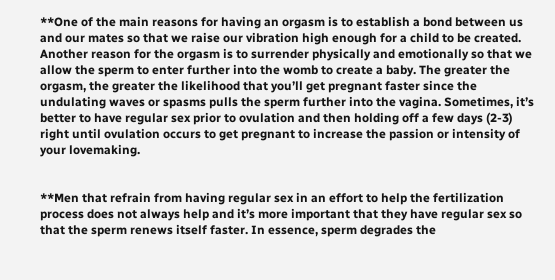**One of the main reasons for having an orgasm is to establish a bond between us and our mates so that we raise our vibration high enough for a child to be created. Another reason for the orgasm is to surrender physically and emotionally so that we allow the sperm to enter further into the womb to create a baby. The greater the orgasm, the greater the likelihood that you’ll get pregnant faster since the undulating waves or spasms pulls the sperm further into the vagina. Sometimes, it’s better to have regular sex prior to ovulation and then holding off a few days (2-3) right until ovulation occurs to get pregnant to increase the passion or intensity of your lovemaking.


**Men that refrain from having regular sex in an effort to help the fertilization process does not always help and it’s more important that they have regular sex so that the sperm renews itself faster. In essence, sperm degrades the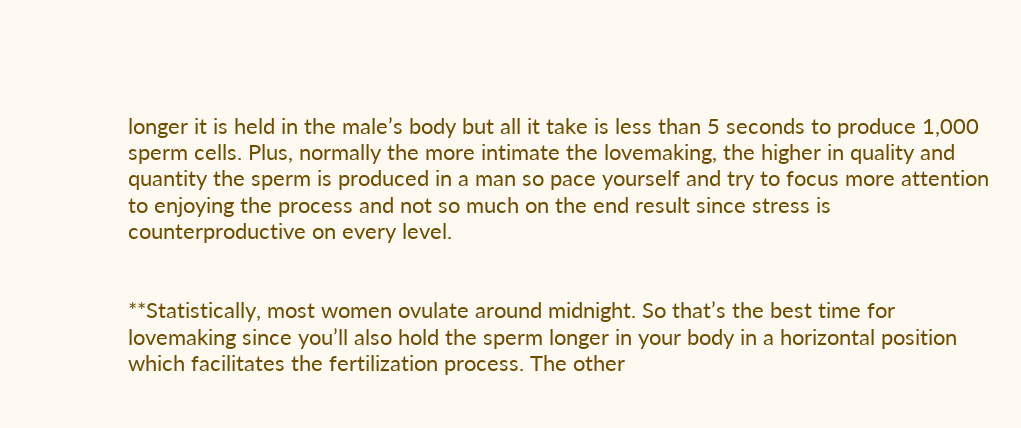longer it is held in the male’s body but all it take is less than 5 seconds to produce 1,000 sperm cells. Plus, normally the more intimate the lovemaking, the higher in quality and quantity the sperm is produced in a man so pace yourself and try to focus more attention to enjoying the process and not so much on the end result since stress is counterproductive on every level.


**Statistically, most women ovulate around midnight. So that’s the best time for lovemaking since you’ll also hold the sperm longer in your body in a horizontal position which facilitates the fertilization process. The other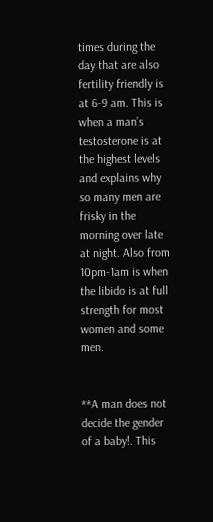times during the day that are also fertility friendly is at 6-9 am. This is when a man’s testosterone is at the highest levels and explains why so many men are frisky in the morning over late at night. Also from 10pm-1am is when the libido is at full strength for most women and some men.


**A man does not decide the gender of a baby!. This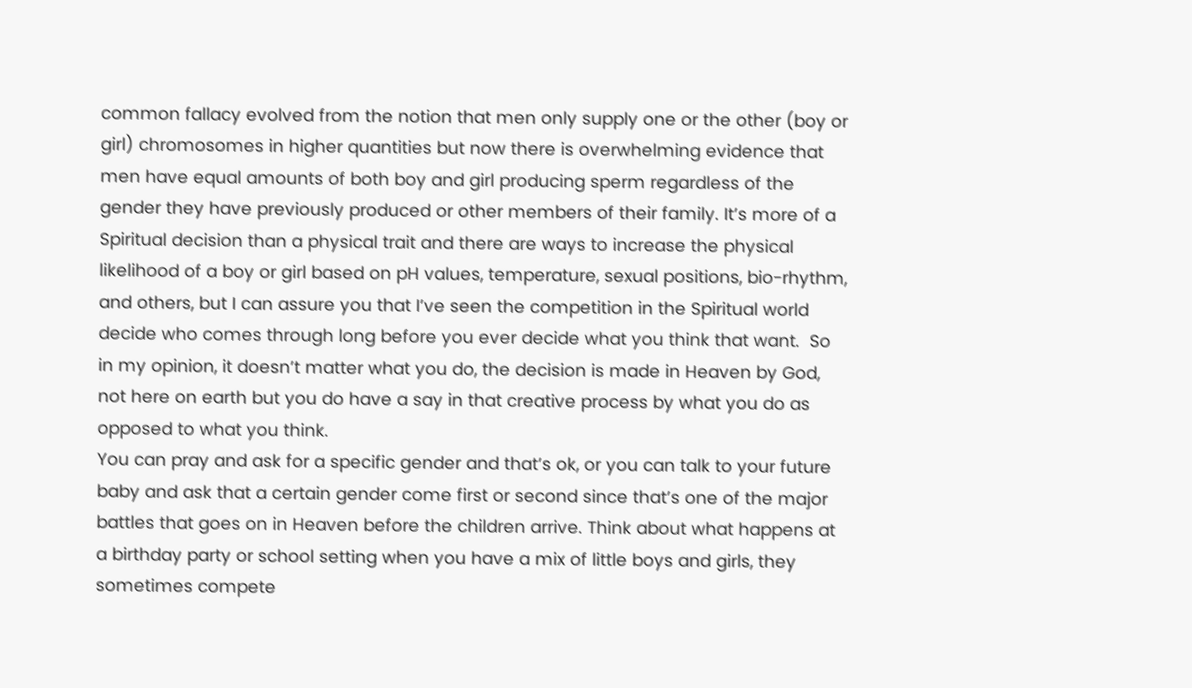common fallacy evolved from the notion that men only supply one or the other (boy or girl) chromosomes in higher quantities but now there is overwhelming evidence that men have equal amounts of both boy and girl producing sperm regardless of the gender they have previously produced or other members of their family. It’s more of a Spiritual decision than a physical trait and there are ways to increase the physical likelihood of a boy or girl based on pH values, temperature, sexual positions, bio-rhythm, and others, but I can assure you that I’ve seen the competition in the Spiritual world decide who comes through long before you ever decide what you think that want.  So in my opinion, it doesn’t matter what you do, the decision is made in Heaven by God, not here on earth but you do have a say in that creative process by what you do as opposed to what you think.
You can pray and ask for a specific gender and that’s ok, or you can talk to your future baby and ask that a certain gender come first or second since that’s one of the major battles that goes on in Heaven before the children arrive. Think about what happens at a birthday party or school setting when you have a mix of little boys and girls, they sometimes compete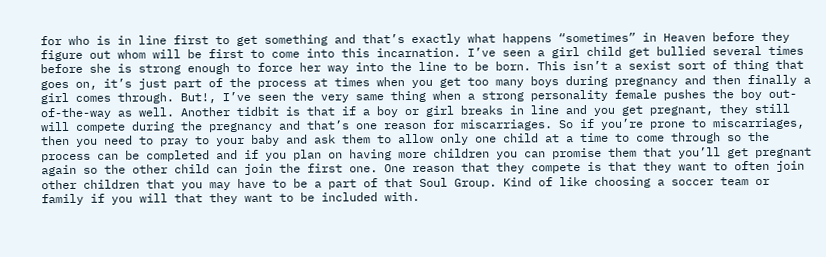for who is in line first to get something and that’s exactly what happens “sometimes” in Heaven before they figure out whom will be first to come into this incarnation. I’ve seen a girl child get bullied several times before she is strong enough to force her way into the line to be born. This isn’t a sexist sort of thing that goes on, it’s just part of the process at times when you get too many boys during pregnancy and then finally a girl comes through. But!, I’ve seen the very same thing when a strong personality female pushes the boy out-of-the-way as well. Another tidbit is that if a boy or girl breaks in line and you get pregnant, they still will compete during the pregnancy and that’s one reason for miscarriages. So if you’re prone to miscarriages, then you need to pray to your baby and ask them to allow only one child at a time to come through so the process can be completed and if you plan on having more children you can promise them that you’ll get pregnant again so the other child can join the first one. One reason that they compete is that they want to often join other children that you may have to be a part of that Soul Group. Kind of like choosing a soccer team or family if you will that they want to be included with.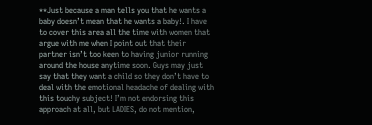**Just because a man tells you that he wants a baby doesn’t mean that he wants a baby!. I have to cover this area all the time with women that argue with me when I point out that their partner isn’t too keen to having junior running around the house anytime soon. Guys may just say that they want a child so they don’t have to deal with the emotional headache of dealing with this touchy subject! I’m not endorsing this approach at all, but LADIES, do not mention,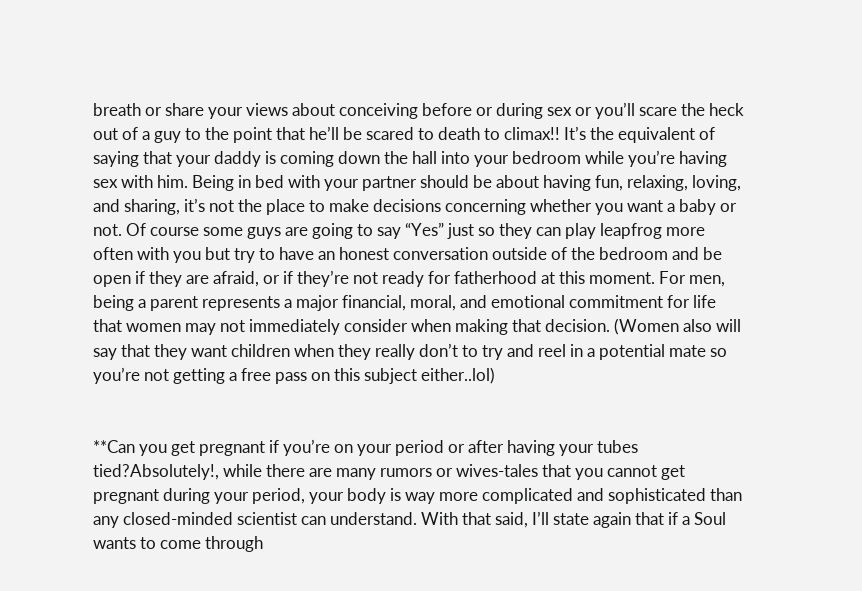breath or share your views about conceiving before or during sex or you’ll scare the heck out of a guy to the point that he’ll be scared to death to climax!! It’s the equivalent of saying that your daddy is coming down the hall into your bedroom while you’re having sex with him. Being in bed with your partner should be about having fun, relaxing, loving, and sharing, it’s not the place to make decisions concerning whether you want a baby or not. Of course some guys are going to say “Yes” just so they can play leapfrog more often with you but try to have an honest conversation outside of the bedroom and be open if they are afraid, or if they’re not ready for fatherhood at this moment. For men, being a parent represents a major financial, moral, and emotional commitment for life that women may not immediately consider when making that decision. (Women also will say that they want children when they really don’t to try and reel in a potential mate so you’re not getting a free pass on this subject either..lol)


**Can you get pregnant if you’re on your period or after having your tubes tied?Absolutely!, while there are many rumors or wives-tales that you cannot get pregnant during your period, your body is way more complicated and sophisticated than any closed-minded scientist can understand. With that said, I’ll state again that if a Soul wants to come through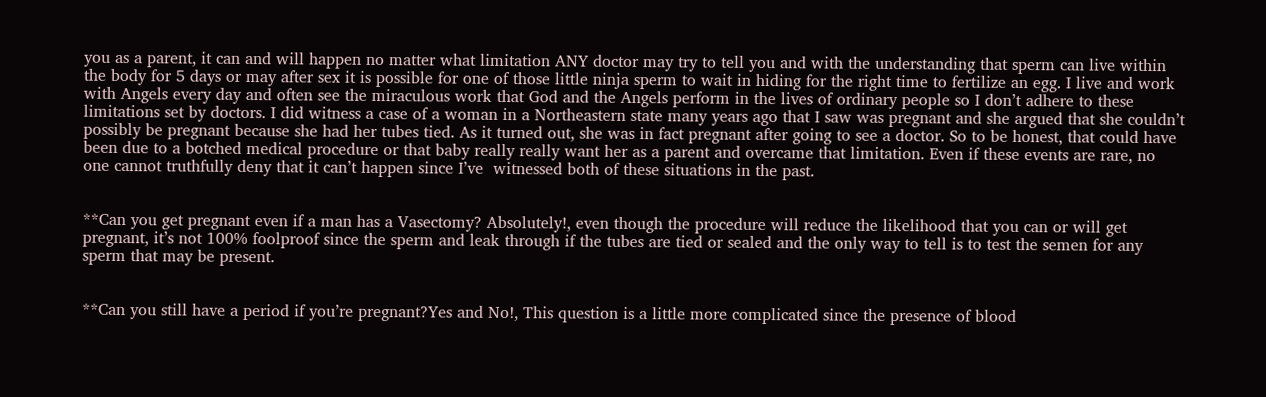you as a parent, it can and will happen no matter what limitation ANY doctor may try to tell you and with the understanding that sperm can live within the body for 5 days or may after sex it is possible for one of those little ninja sperm to wait in hiding for the right time to fertilize an egg. I live and work with Angels every day and often see the miraculous work that God and the Angels perform in the lives of ordinary people so I don’t adhere to these limitations set by doctors. I did witness a case of a woman in a Northeastern state many years ago that I saw was pregnant and she argued that she couldn’t possibly be pregnant because she had her tubes tied. As it turned out, she was in fact pregnant after going to see a doctor. So to be honest, that could have been due to a botched medical procedure or that baby really really want her as a parent and overcame that limitation. Even if these events are rare, no one cannot truthfully deny that it can’t happen since I’ve  witnessed both of these situations in the past.


**Can you get pregnant even if a man has a Vasectomy? Absolutely!, even though the procedure will reduce the likelihood that you can or will get pregnant, it’s not 100% foolproof since the sperm and leak through if the tubes are tied or sealed and the only way to tell is to test the semen for any sperm that may be present.


**Can you still have a period if you’re pregnant?Yes and No!, This question is a little more complicated since the presence of blood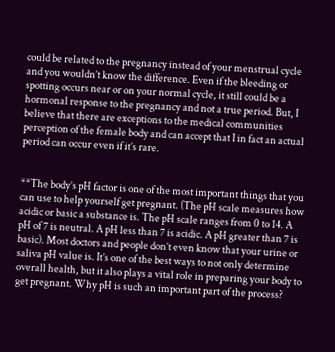could be related to the pregnancy instead of your menstrual cycle and you wouldn’t know the difference. Even if the bleeding or spotting occurs near or on your normal cycle, it still could be a hormonal response to the pregnancy and not a true period. But, I believe that there are exceptions to the medical communities perception of the female body and can accept that I in fact an actual period can occur even if it’s rare.


**The body’s pH factor is one of the most important things that you can use to help yourself get pregnant. (The pH scale measures how acidic or basic a substance is. The pH scale ranges from 0 to 14. A pH of 7 is neutral. A pH less than 7 is acidic. A pH greater than 7 is basic). Most doctors and people don’t even know that your urine or saliva pH value is. It’s one of the best ways to not only determine overall health, but it also plays a vital role in preparing your body to get pregnant. Why pH is such an important part of the process?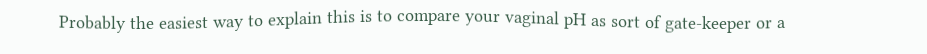Probably the easiest way to explain this is to compare your vaginal pH as sort of gate-keeper or a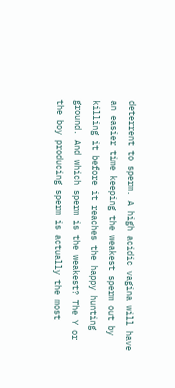deterrent to sperm. A high acidic vagina will have an easier time keeping the weakest sperm out by killing it before it reaches the happy hunting ground. And which sperm is the weakest? The Y or the boy producing sperm is actually the most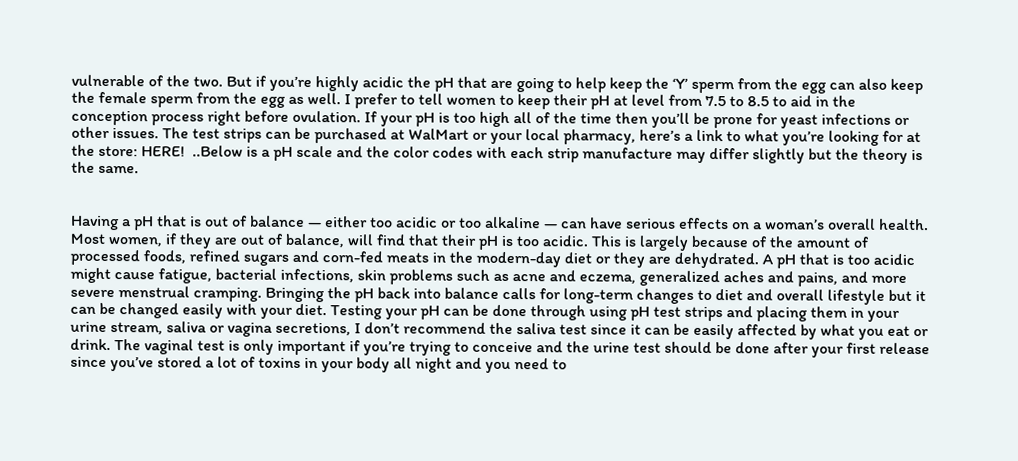vulnerable of the two. But if you’re highly acidic the pH that are going to help keep the ‘Y’ sperm from the egg can also keep the female sperm from the egg as well. I prefer to tell women to keep their pH at level from 7.5 to 8.5 to aid in the conception process right before ovulation. If your pH is too high all of the time then you’ll be prone for yeast infections or other issues. The test strips can be purchased at WalMart or your local pharmacy, here’s a link to what you’re looking for at the store: HERE!  ..Below is a pH scale and the color codes with each strip manufacture may differ slightly but the theory is the same.


Having a pH that is out of balance — either too acidic or too alkaline — can have serious effects on a woman’s overall health. Most women, if they are out of balance, will find that their pH is too acidic. This is largely because of the amount of processed foods, refined sugars and corn-fed meats in the modern-day diet or they are dehydrated. A pH that is too acidic might cause fatigue, bacterial infections, skin problems such as acne and eczema, generalized aches and pains, and more severe menstrual cramping. Bringing the pH back into balance calls for long-term changes to diet and overall lifestyle but it can be changed easily with your diet. Testing your pH can be done through using pH test strips and placing them in your urine stream, saliva or vagina secretions, I don’t recommend the saliva test since it can be easily affected by what you eat or drink. The vaginal test is only important if you’re trying to conceive and the urine test should be done after your first release since you’ve stored a lot of toxins in your body all night and you need to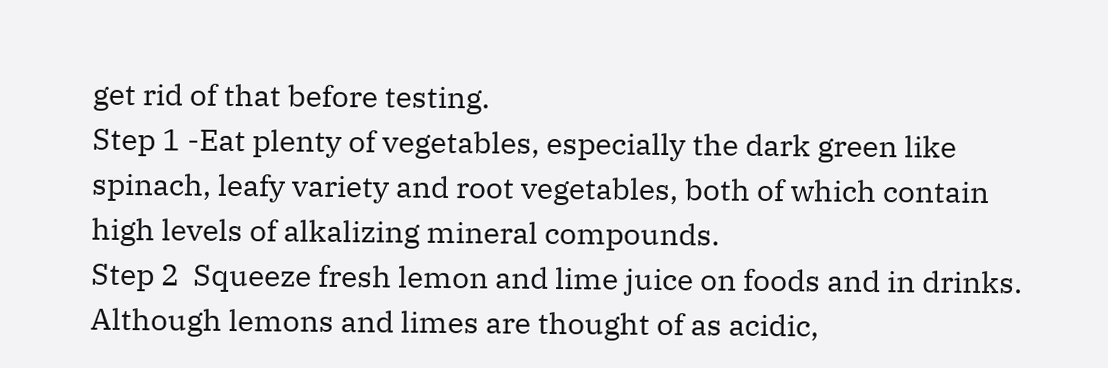get rid of that before testing.
Step 1 -Eat plenty of vegetables, especially the dark green like spinach, leafy variety and root vegetables, both of which contain high levels of alkalizing mineral compounds.
Step 2  Squeeze fresh lemon and lime juice on foods and in drinks. Although lemons and limes are thought of as acidic,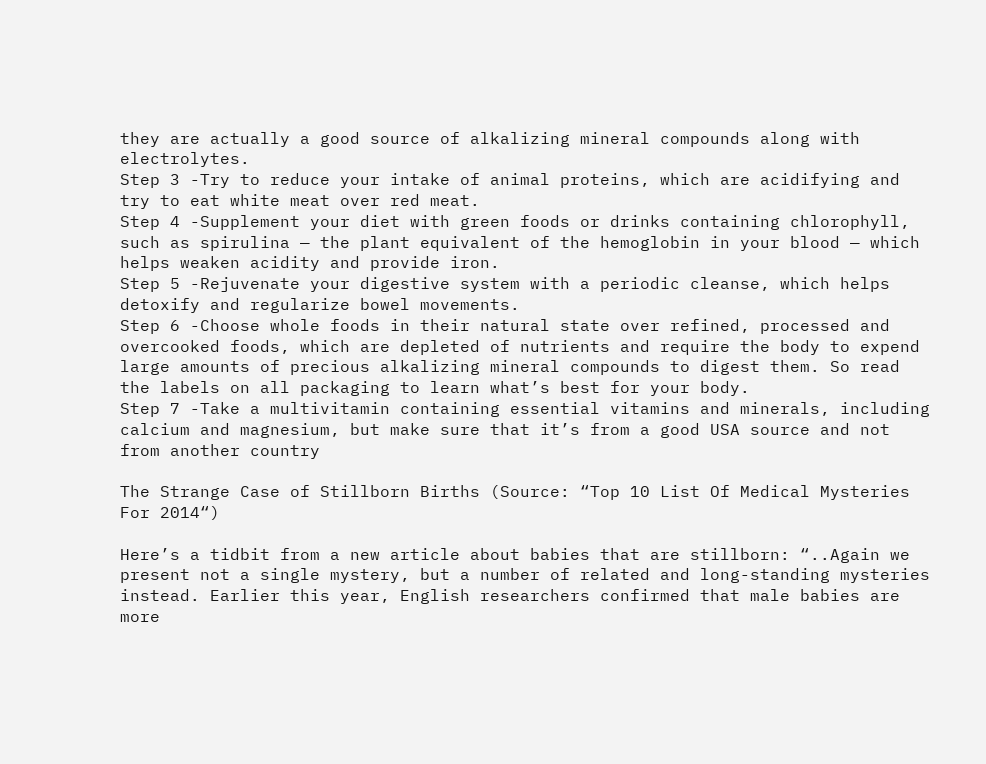they are actually a good source of alkalizing mineral compounds along with electrolytes.
Step 3 -Try to reduce your intake of animal proteins, which are acidifying and try to eat white meat over red meat.
Step 4 -Supplement your diet with green foods or drinks containing chlorophyll, such as spirulina — the plant equivalent of the hemoglobin in your blood — which helps weaken acidity and provide iron.
Step 5 -Rejuvenate your digestive system with a periodic cleanse, which helps detoxify and regularize bowel movements.
Step 6 -Choose whole foods in their natural state over refined, processed and overcooked foods, which are depleted of nutrients and require the body to expend large amounts of precious alkalizing mineral compounds to digest them. So read the labels on all packaging to learn what’s best for your body.
Step 7 -Take a multivitamin containing essential vitamins and minerals, including calcium and magnesium, but make sure that it’s from a good USA source and not from another country

The Strange Case of Stillborn Births (Source: “Top 10 List Of Medical Mysteries For 2014“)

Here’s a tidbit from a new article about babies that are stillborn: “..Again we present not a single mystery, but a number of related and long-standing mysteries instead. Earlier this year, English researchers confirmed that male babies are more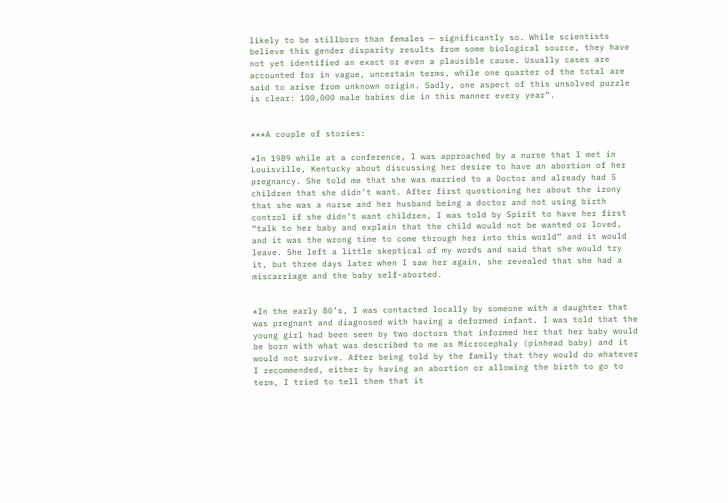likely to be stillborn than females — significantly so. While scientists believe this gender disparity results from some biological source, they have not yet identified an exact or even a plausible cause. Usually cases are accounted for in vague, uncertain terms, while one quarter of the total are said to arise from unknown origin. Sadly, one aspect of this unsolved puzzle is clear: 100,000 male babies die in this manner every year“.


***A couple of stories:

*In 1989 while at a conference, I was approached by a nurse that I met in Louisville, Kentucky about discussing her desire to have an abortion of her pregnancy. She told me that she was married to a Doctor and already had 5 children that she didn’t want. After first questioning her about the irony that she was a nurse and her husband being a doctor and not using birth control if she didn’t want children, I was told by Spirit to have her first “talk to her baby and explain that the child would not be wanted or loved, and it was the wrong time to come through her into this world” and it would leave. She left a little skeptical of my words and said that she would try it, but three days later when I saw her again, she revealed that she had a miscarriage and the baby self-aborted.


*In the early 80’s, I was contacted locally by someone with a daughter that was pregnant and diagnosed with having a deformed infant. I was told that the young girl had been seen by two doctors that informed her that her baby would be born with what was described to me as Microcephaly (pinhead baby) and it would not survive. After being told by the family that they would do whatever I recommended, either by having an abortion or allowing the birth to go to term, I tried to tell them that it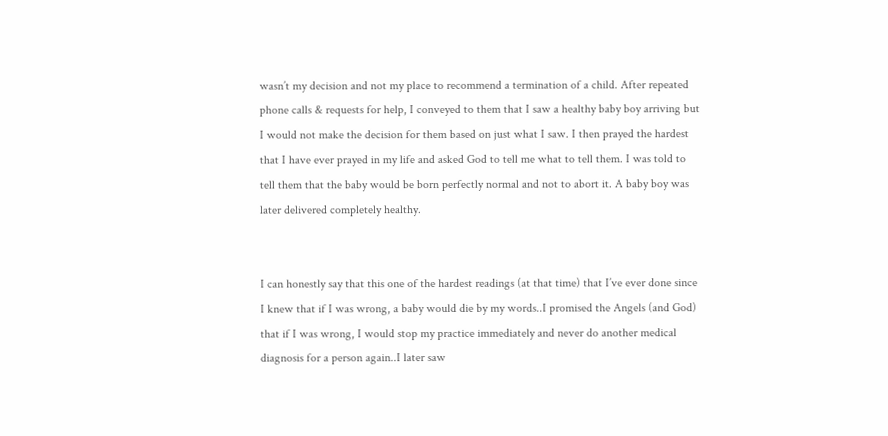wasn’t my decision and not my place to recommend a termination of a child. After repeated phone calls & requests for help, I conveyed to them that I saw a healthy baby boy arriving but I would not make the decision for them based on just what I saw. I then prayed the hardest that I have ever prayed in my life and asked God to tell me what to tell them. I was told to tell them that the baby would be born perfectly normal and not to abort it. A baby boy was later delivered completely healthy.


I can honestly say that this one of the hardest readings (at that time) that I’ve ever done since I knew that if I was wrong, a baby would die by my words..I promised the Angels (and God) that if I was wrong, I would stop my practice immediately and never do another medical diagnosis for a person again..I later saw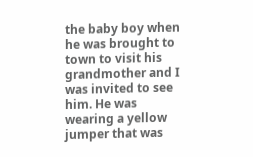the baby boy when he was brought to town to visit his grandmother and I was invited to see him. He was wearing a yellow jumper that was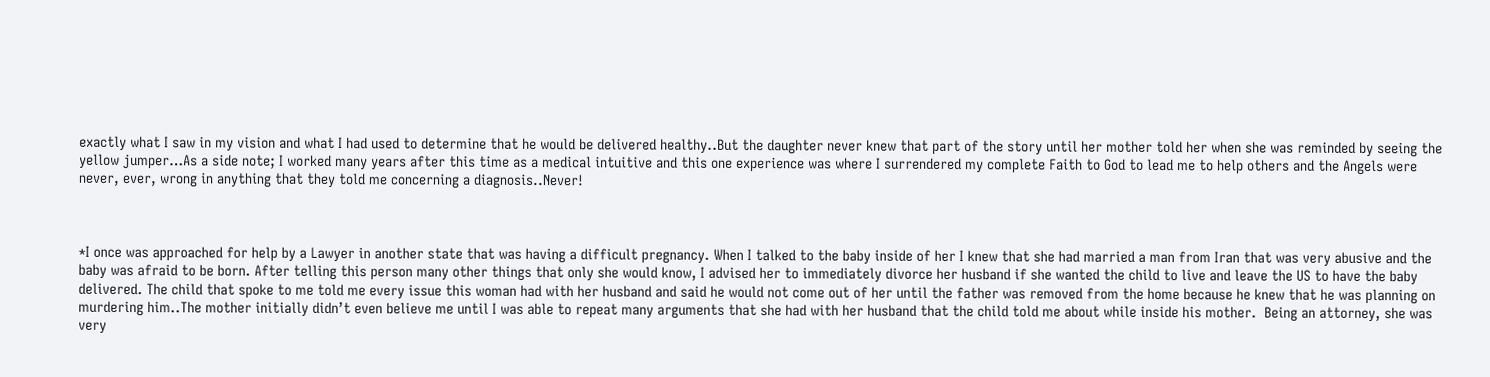exactly what I saw in my vision and what I had used to determine that he would be delivered healthy..But the daughter never knew that part of the story until her mother told her when she was reminded by seeing the yellow jumper…As a side note; I worked many years after this time as a medical intuitive and this one experience was where I surrendered my complete Faith to God to lead me to help others and the Angels were never, ever, wrong in anything that they told me concerning a diagnosis..Never!



*I once was approached for help by a Lawyer in another state that was having a difficult pregnancy. When I talked to the baby inside of her I knew that she had married a man from Iran that was very abusive and the baby was afraid to be born. After telling this person many other things that only she would know, I advised her to immediately divorce her husband if she wanted the child to live and leave the US to have the baby delivered. The child that spoke to me told me every issue this woman had with her husband and said he would not come out of her until the father was removed from the home because he knew that he was planning on murdering him..The mother initially didn’t even believe me until I was able to repeat many arguments that she had with her husband that the child told me about while inside his mother.  Being an attorney, she was very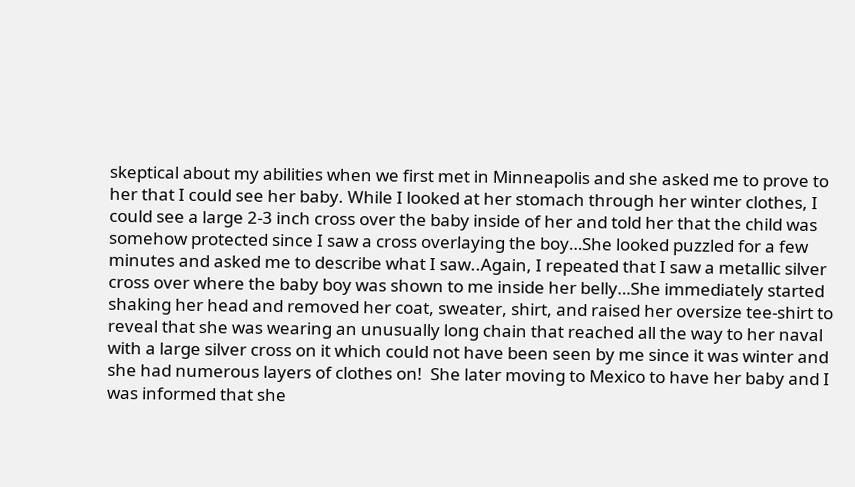skeptical about my abilities when we first met in Minneapolis and she asked me to prove to her that I could see her baby. While I looked at her stomach through her winter clothes, I could see a large 2-3 inch cross over the baby inside of her and told her that the child was somehow protected since I saw a cross overlaying the boy…She looked puzzled for a few minutes and asked me to describe what I saw..Again, I repeated that I saw a metallic silver cross over where the baby boy was shown to me inside her belly…She immediately started shaking her head and removed her coat, sweater, shirt, and raised her oversize tee-shirt to reveal that she was wearing an unusually long chain that reached all the way to her naval with a large silver cross on it which could not have been seen by me since it was winter and she had numerous layers of clothes on!  She later moving to Mexico to have her baby and I was informed that she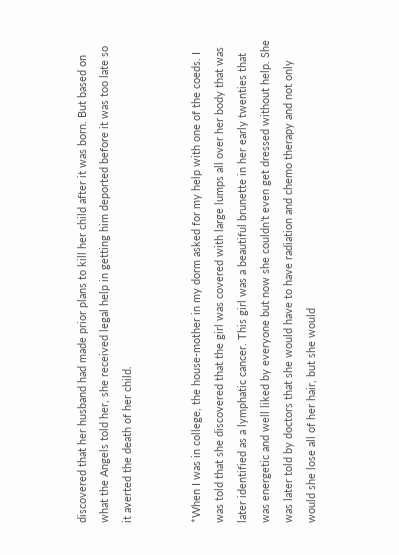discovered that her husband had made prior plans to kill her child after it was born. But based on what the Angels told her, she received legal help in getting him deported before it was too late so it averted the death of her child.


*When I was in college, the house-mother in my dorm asked for my help with one of the coeds. I was told that she discovered that the girl was covered with large lumps all over her body that was later identified as a lymphatic cancer. This girl was a beautiful brunette in her early twenties that was energetic and well liked by everyone but now she couldn’t even get dressed without help. She was later told by doctors that she would have to have radiation and chemo therapy and not only would she lose all of her hair, but she would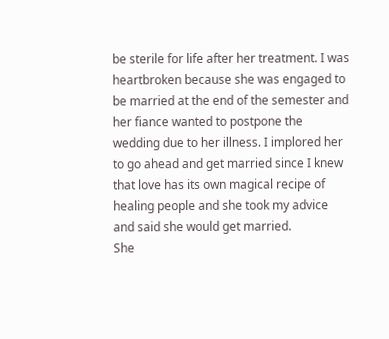be sterile for life after her treatment. I was heartbroken because she was engaged to be married at the end of the semester and her fiance wanted to postpone the wedding due to her illness. I implored her to go ahead and get married since I knew that love has its own magical recipe of healing people and she took my advice and said she would get married.
She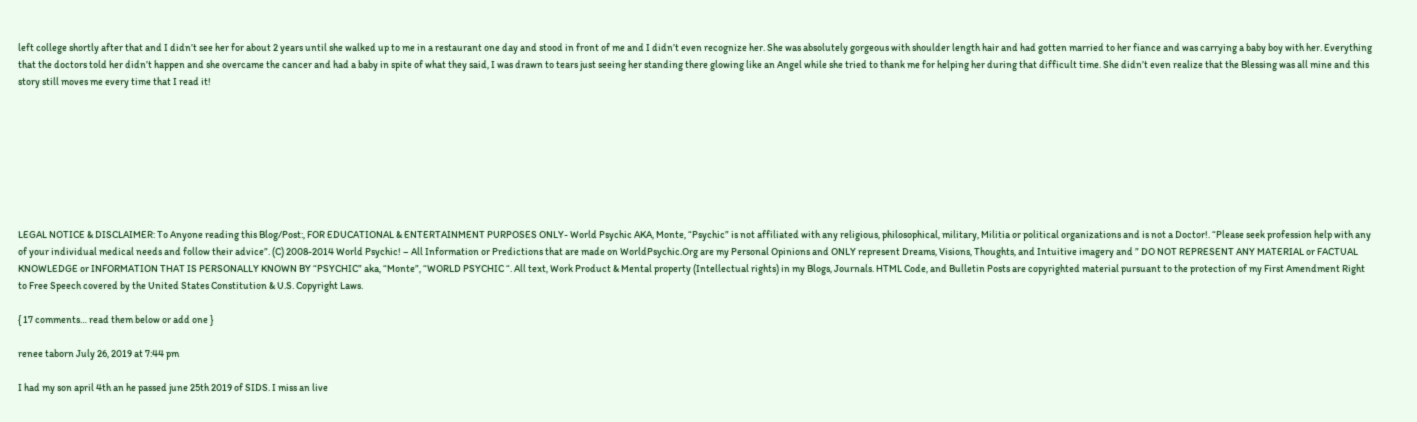left college shortly after that and I didn’t see her for about 2 years until she walked up to me in a restaurant one day and stood in front of me and I didn’t even recognize her. She was absolutely gorgeous with shoulder length hair and had gotten married to her fiance and was carrying a baby boy with her. Everything that the doctors told her didn’t happen and she overcame the cancer and had a baby in spite of what they said, I was drawn to tears just seeing her standing there glowing like an Angel while she tried to thank me for helping her during that difficult time. She didn’t even realize that the Blessing was all mine and this story still moves me every time that I read it!








LEGAL NOTICE & DISCLAIMER: To Anyone reading this Blog/Post:, FOR EDUCATIONAL & ENTERTAINMENT PURPOSES ONLY- World Psychic AKA, Monte, “Psychic” is not affiliated with any religious, philosophical, military, Militia or political organizations and is not a Doctor!. “Please seek profession help with any of your individual medical needs and follow their advice”. (C) 2008-2014 World Psychic! – All Information or Predictions that are made on WorldPsychic.Org are my Personal Opinions and ONLY represent Dreams, Visions, Thoughts, and Intuitive imagery and ” DO NOT REPRESENT ANY MATERIAL or FACTUAL KNOWLEDGE or INFORMATION THAT IS PERSONALLY KNOWN BY “PSYCHIC” aka, “Monte”, “WORLD PSYCHIC “. All text, Work Product & Mental property (Intellectual rights) in my Blogs, Journals. HTML Code, and Bulletin Posts are copyrighted material pursuant to the protection of my First Amendment Right to Free Speech covered by the United States Constitution & U.S. Copyright Laws.

{ 17 comments… read them below or add one }

renee taborn July 26, 2019 at 7:44 pm

I had my son april 4th an he passed june 25th 2019 of SIDS. I miss an live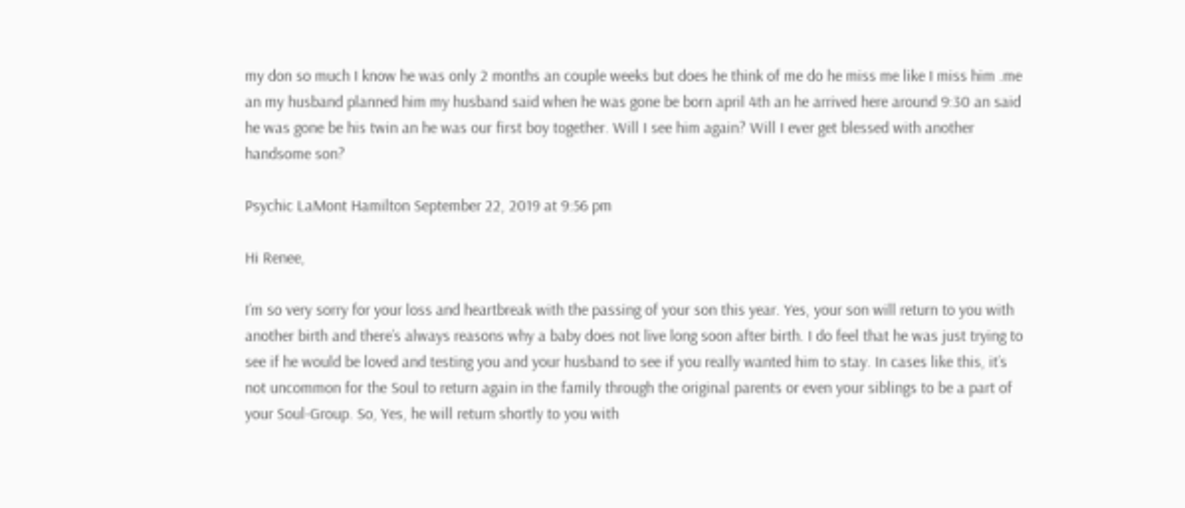my don so much I know he was only 2 months an couple weeks but does he think of me do he miss me like I miss him .me an my husband planned him my husband said when he was gone be born april 4th an he arrived here around 9:30 an said he was gone be his twin an he was our first boy together. Will I see him again? Will I ever get blessed with another handsome son?

Psychic LaMont Hamilton September 22, 2019 at 9:56 pm

Hi Renee,

I’m so very sorry for your loss and heartbreak with the passing of your son this year. Yes, your son will return to you with another birth and there’s always reasons why a baby does not live long soon after birth. I do feel that he was just trying to see if he would be loved and testing you and your husband to see if you really wanted him to stay. In cases like this, it’s not uncommon for the Soul to return again in the family through the original parents or even your siblings to be a part of your Soul-Group. So, Yes, he will return shortly to you with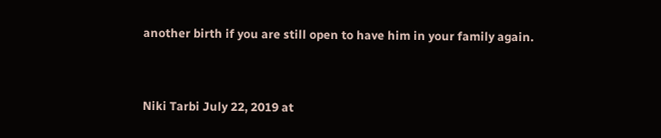another birth if you are still open to have him in your family again.


Niki Tarbi July 22, 2019 at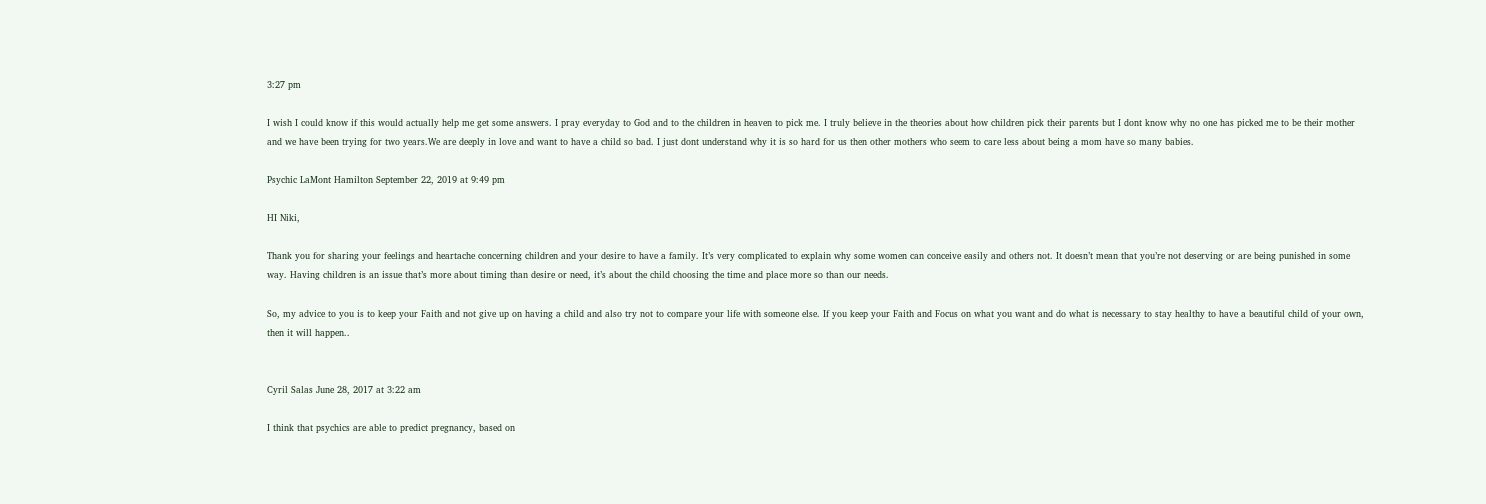3:27 pm

I wish I could know if this would actually help me get some answers. I pray everyday to God and to the children in heaven to pick me. I truly believe in the theories about how children pick their parents but I dont know why no one has picked me to be their mother and we have been trying for two years.We are deeply in love and want to have a child so bad. I just dont understand why it is so hard for us then other mothers who seem to care less about being a mom have so many babies.

Psychic LaMont Hamilton September 22, 2019 at 9:49 pm

HI Niki,

Thank you for sharing your feelings and heartache concerning children and your desire to have a family. It’s very complicated to explain why some women can conceive easily and others not. It doesn’t mean that you’re not deserving or are being punished in some way. Having children is an issue that’s more about timing than desire or need, it’s about the child choosing the time and place more so than our needs.

So, my advice to you is to keep your Faith and not give up on having a child and also try not to compare your life with someone else. If you keep your Faith and Focus on what you want and do what is necessary to stay healthy to have a beautiful child of your own, then it will happen..


Cyril Salas June 28, 2017 at 3:22 am

I think that psychics are able to predict pregnancy, based on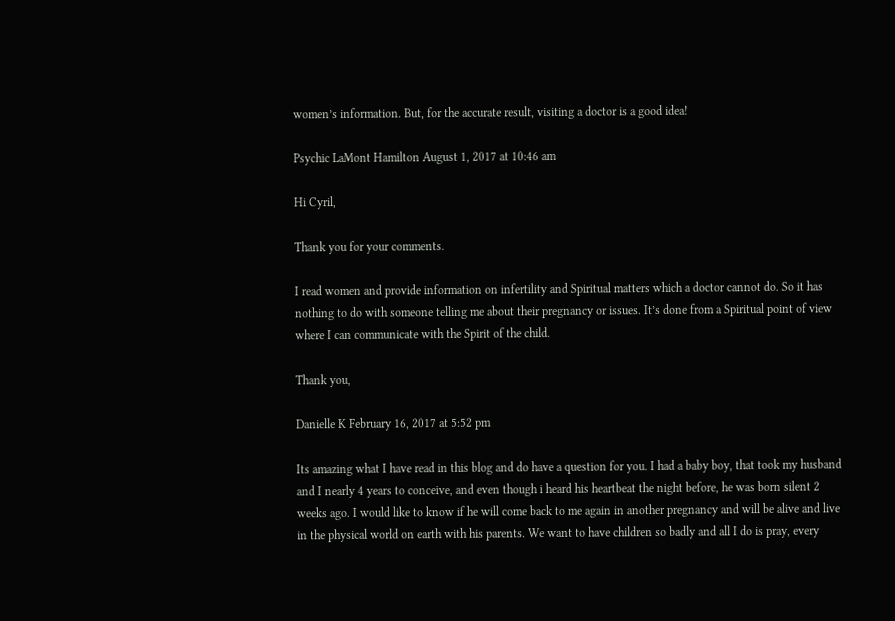women’s information. But, for the accurate result, visiting a doctor is a good idea!

Psychic LaMont Hamilton August 1, 2017 at 10:46 am

Hi Cyril,

Thank you for your comments.

I read women and provide information on infertility and Spiritual matters which a doctor cannot do. So it has nothing to do with someone telling me about their pregnancy or issues. It’s done from a Spiritual point of view where I can communicate with the Spirit of the child.

Thank you,

Danielle K February 16, 2017 at 5:52 pm

Its amazing what I have read in this blog and do have a question for you. I had a baby boy, that took my husband and I nearly 4 years to conceive, and even though i heard his heartbeat the night before, he was born silent 2 weeks ago. I would like to know if he will come back to me again in another pregnancy and will be alive and live in the physical world on earth with his parents. We want to have children so badly and all I do is pray, every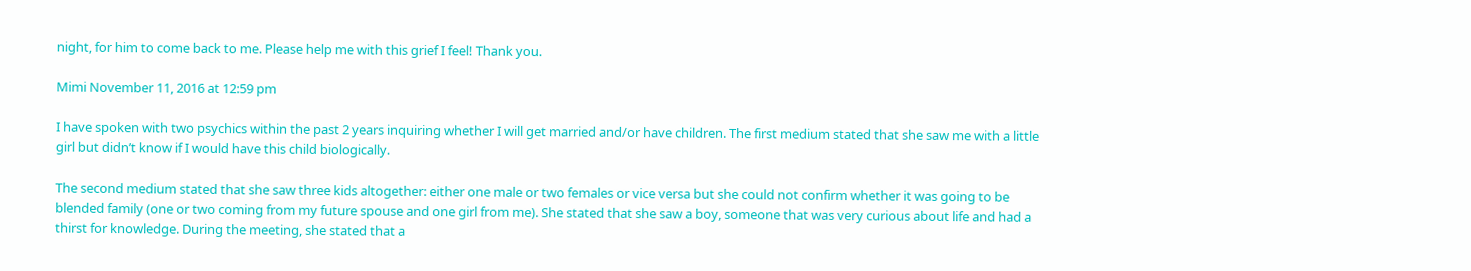night, for him to come back to me. Please help me with this grief I feel! Thank you.

Mimi November 11, 2016 at 12:59 pm

I have spoken with two psychics within the past 2 years inquiring whether I will get married and/or have children. The first medium stated that she saw me with a little girl but didn’t know if I would have this child biologically.

The second medium stated that she saw three kids altogether: either one male or two females or vice versa but she could not confirm whether it was going to be blended family (one or two coming from my future spouse and one girl from me). She stated that she saw a boy, someone that was very curious about life and had a thirst for knowledge. During the meeting, she stated that a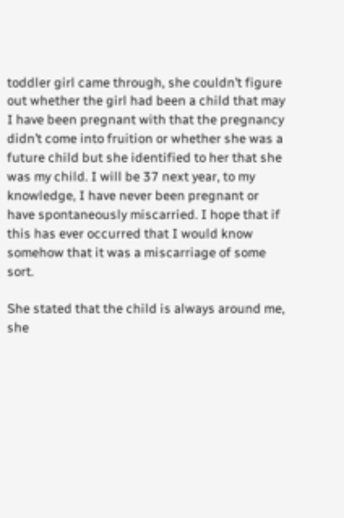toddler girl came through, she couldn’t figure out whether the girl had been a child that may I have been pregnant with that the pregnancy didn’t come into fruition or whether she was a future child but she identified to her that she was my child. I will be 37 next year, to my knowledge, I have never been pregnant or have spontaneously miscarried. I hope that if this has ever occurred that I would know somehow that it was a miscarriage of some sort.

She stated that the child is always around me, she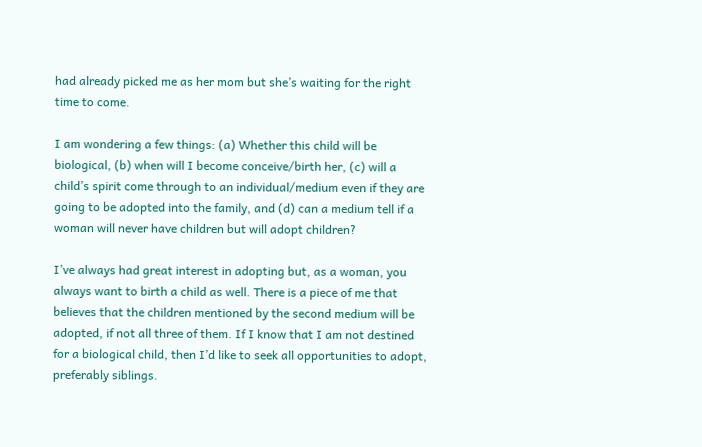had already picked me as her mom but she’s waiting for the right time to come.

I am wondering a few things: (a) Whether this child will be biological, (b) when will I become conceive/birth her, (c) will a child’s spirit come through to an individual/medium even if they are going to be adopted into the family, and (d) can a medium tell if a woman will never have children but will adopt children?

I’ve always had great interest in adopting but, as a woman, you always want to birth a child as well. There is a piece of me that believes that the children mentioned by the second medium will be adopted, if not all three of them. If I know that I am not destined for a biological child, then I’d like to seek all opportunities to adopt, preferably siblings.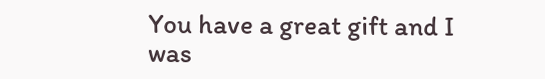You have a great gift and I was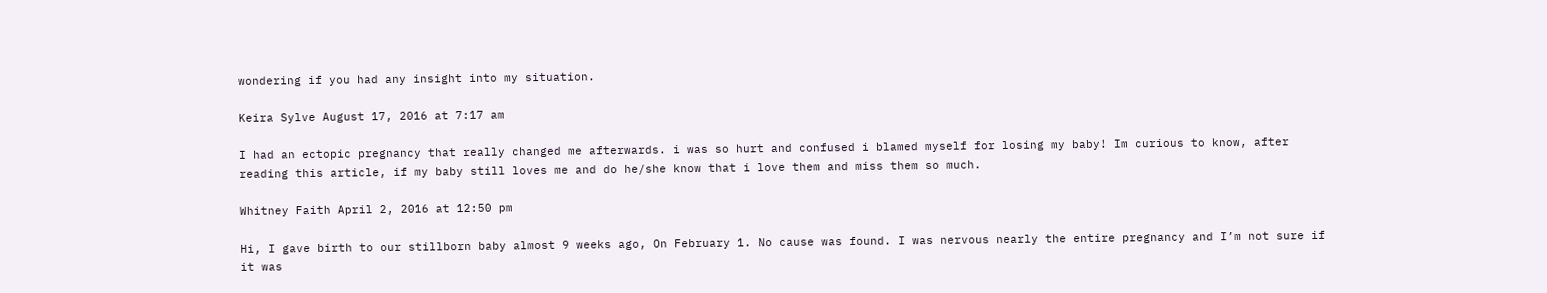wondering if you had any insight into my situation.

Keira Sylve August 17, 2016 at 7:17 am

I had an ectopic pregnancy that really changed me afterwards. i was so hurt and confused i blamed myself for losing my baby! Im curious to know, after reading this article, if my baby still loves me and do he/she know that i love them and miss them so much.

Whitney Faith April 2, 2016 at 12:50 pm

Hi, I gave birth to our stillborn baby almost 9 weeks ago, On February 1. No cause was found. I was nervous nearly the entire pregnancy and I’m not sure if it was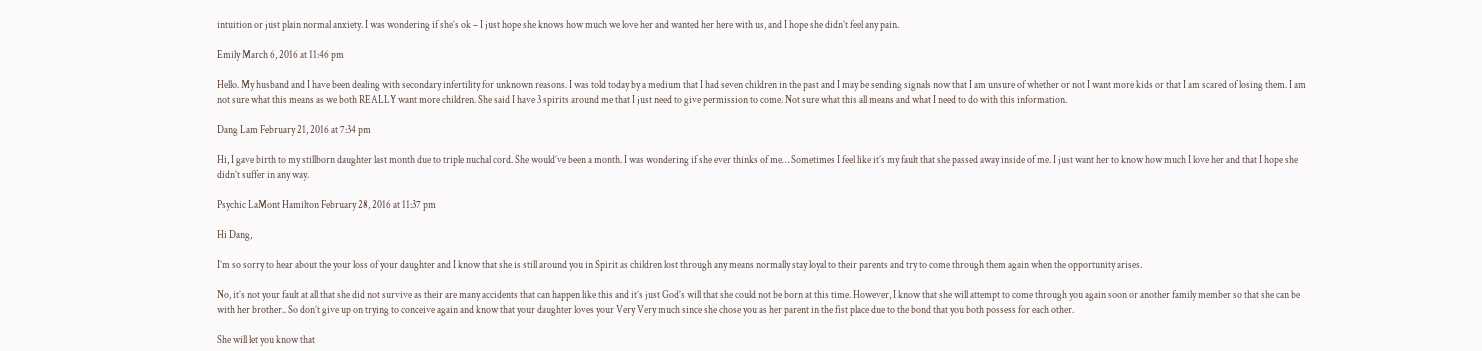intuition or just plain normal anxiety. I was wondering if she’s ok – I just hope she knows how much we love her and wanted her here with us, and I hope she didn’t feel any pain.

Emily March 6, 2016 at 11:46 pm

Hello. My husband and I have been dealing with secondary infertility for unknown reasons. I was told today by a medium that I had seven children in the past and I may be sending signals now that I am unsure of whether or not I want more kids or that I am scared of losing them. I am not sure what this means as we both REALLY want more children. She said I have 3 spirits around me that I just need to give permission to come. Not sure what this all means and what I need to do with this information.

Dang Lam February 21, 2016 at 7:34 pm

Hi, I gave birth to my stillborn daughter last month due to triple nuchal cord. She would’ve been a month. I was wondering if she ever thinks of me… Sometimes I feel like it’s my fault that she passed away inside of me. I just want her to know how much I love her and that I hope she didn’t suffer in any way.

Psychic LaMont Hamilton February 28, 2016 at 11:37 pm

Hi Dang,

I’m so sorry to hear about the your loss of your daughter and I know that she is still around you in Spirit as children lost through any means normally stay loyal to their parents and try to come through them again when the opportunity arises.

No, it’s not your fault at all that she did not survive as their are many accidents that can happen like this and it’s just God’s will that she could not be born at this time. However, I know that she will attempt to come through you again soon or another family member so that she can be with her brother.. So don’t give up on trying to conceive again and know that your daughter loves your Very Very much since she chose you as her parent in the fist place due to the bond that you both possess for each other.

She will let you know that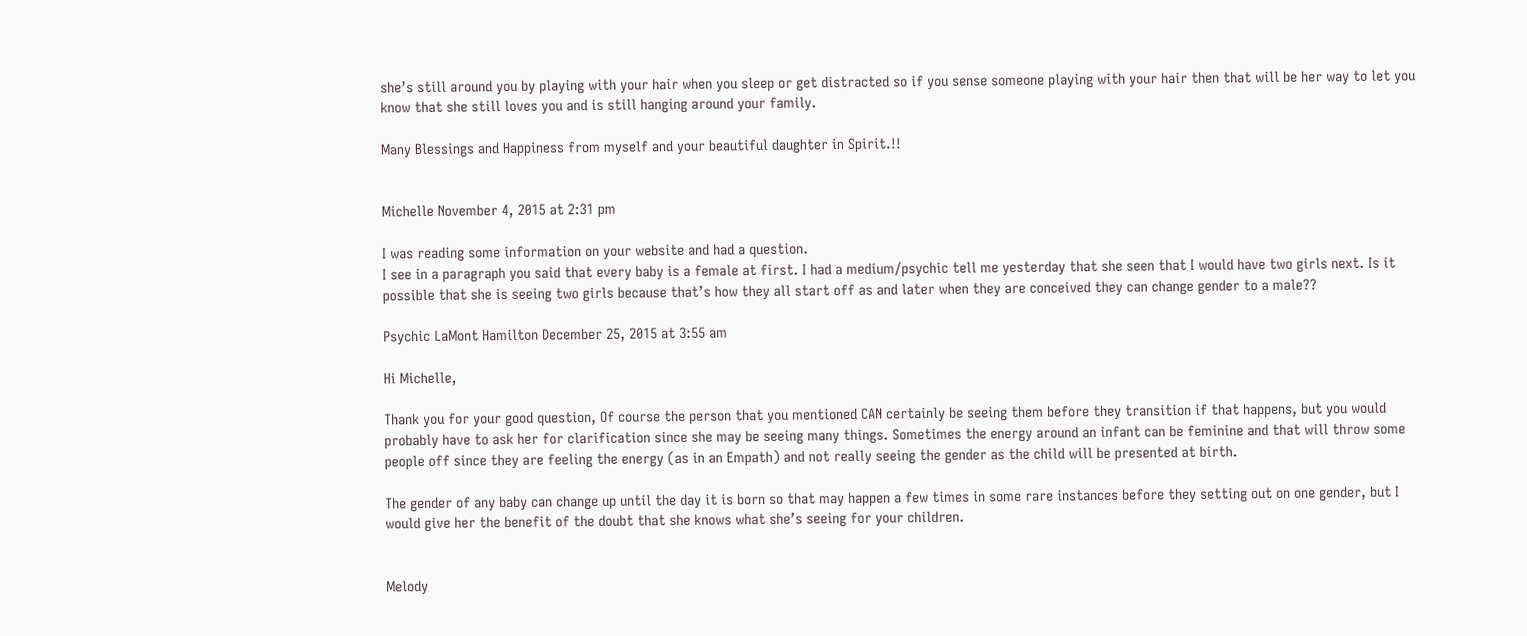she’s still around you by playing with your hair when you sleep or get distracted so if you sense someone playing with your hair then that will be her way to let you know that she still loves you and is still hanging around your family.

Many Blessings and Happiness from myself and your beautiful daughter in Spirit.!!


Michelle November 4, 2015 at 2:31 pm

I was reading some information on your website and had a question.
I see in a paragraph you said that every baby is a female at first. I had a medium/psychic tell me yesterday that she seen that I would have two girls next. Is it possible that she is seeing two girls because that’s how they all start off as and later when they are conceived they can change gender to a male??

Psychic LaMont Hamilton December 25, 2015 at 3:55 am

Hi Michelle,

Thank you for your good question, Of course the person that you mentioned CAN certainly be seeing them before they transition if that happens, but you would probably have to ask her for clarification since she may be seeing many things. Sometimes the energy around an infant can be feminine and that will throw some people off since they are feeling the energy (as in an Empath) and not really seeing the gender as the child will be presented at birth.

The gender of any baby can change up until the day it is born so that may happen a few times in some rare instances before they setting out on one gender, but I would give her the benefit of the doubt that she knows what she’s seeing for your children.


Melody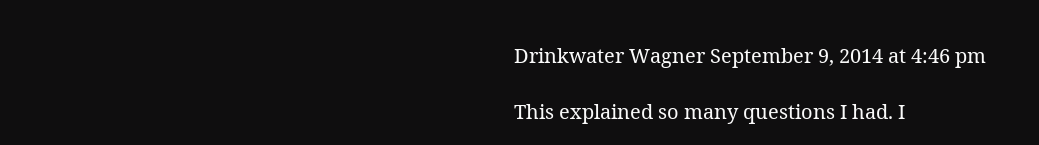Drinkwater Wagner September 9, 2014 at 4:46 pm

This explained so many questions I had. I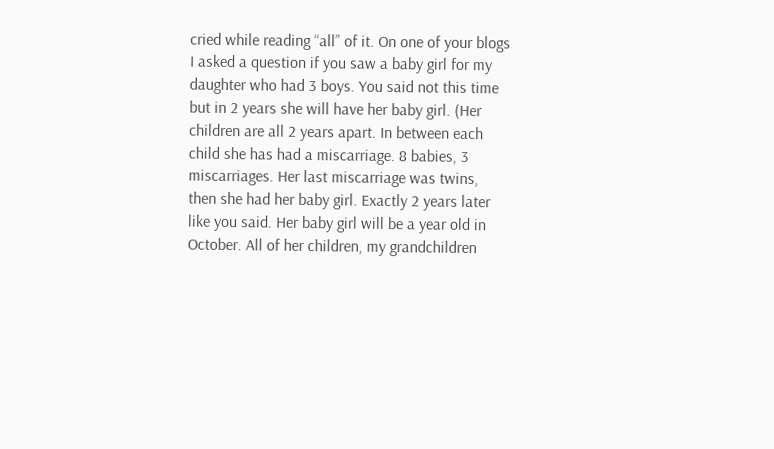cried while reading “all” of it. On one of your blogs I asked a question if you saw a baby girl for my daughter who had 3 boys. You said not this time but in 2 years she will have her baby girl. (Her children are all 2 years apart. In between each child she has had a miscarriage. 8 babies, 3 miscarriages. Her last miscarriage was twins, then she had her baby girl. Exactly 2 years later like you said. Her baby girl will be a year old in October. All of her children, my grandchildren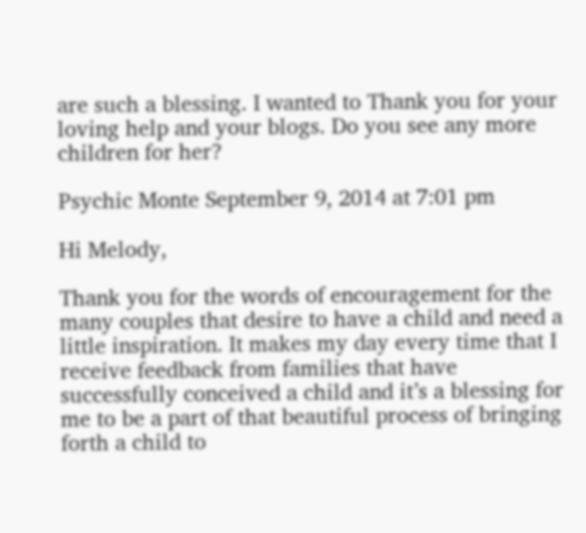are such a blessing. I wanted to Thank you for your loving help and your blogs. Do you see any more children for her?

Psychic Monte September 9, 2014 at 7:01 pm

Hi Melody,

Thank you for the words of encouragement for the many couples that desire to have a child and need a little inspiration. It makes my day every time that I receive feedback from families that have successfully conceived a child and it’s a blessing for me to be a part of that beautiful process of bringing forth a child to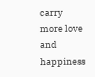carry more love and happiness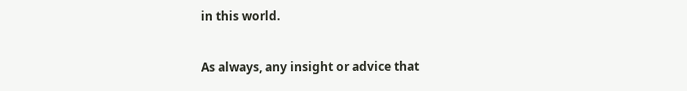in this world.

As always, any insight or advice that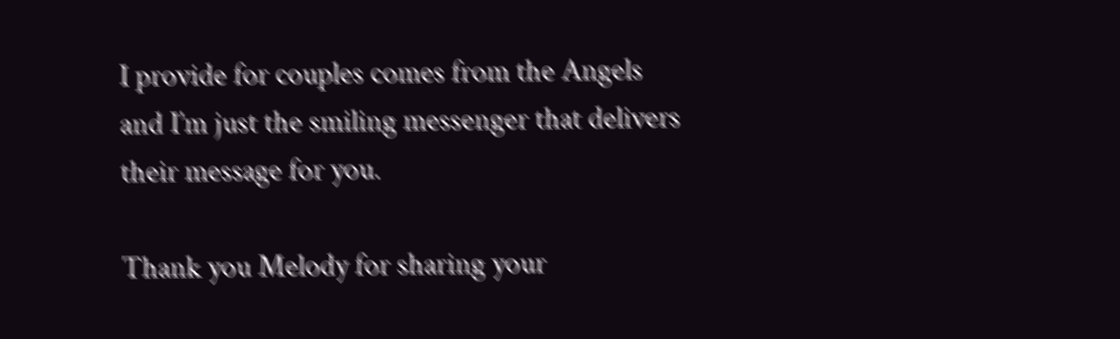I provide for couples comes from the Angels and I’m just the smiling messenger that delivers their message for you.

Thank you Melody for sharing your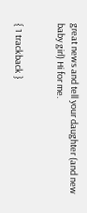great news and tell your daughter (and new baby girl) Hi for me.


{ 1 trackback }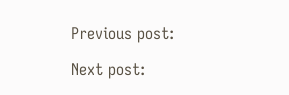Previous post:

Next post: